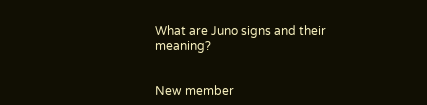What are Juno signs and their meaning?


New member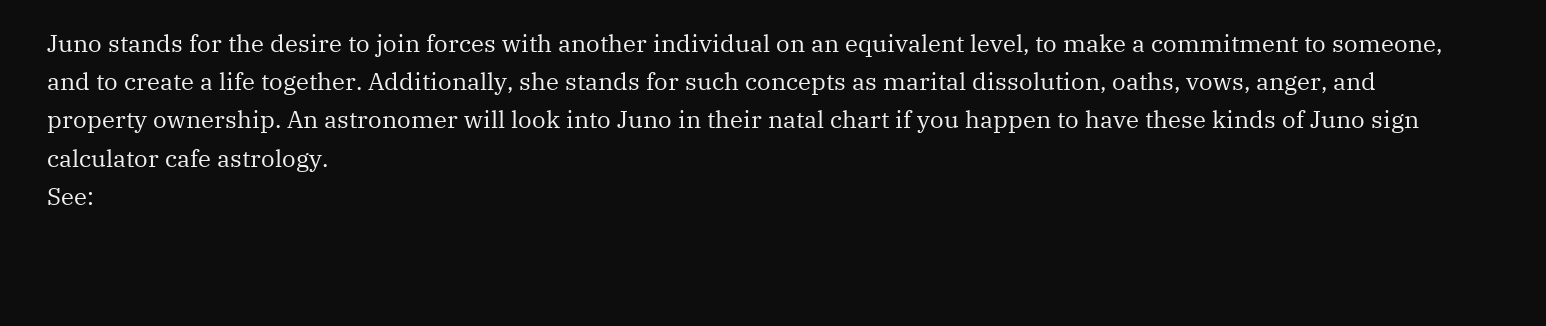Juno stands for the desire to join forces with another individual on an equivalent level, to make a commitment to someone, and to create a life together. Additionally, she stands for such concepts as marital dissolution, oaths, vows, anger, and property ownership. An astronomer will look into Juno in their natal chart if you happen to have these kinds of Juno sign calculator cafe astrology.
See: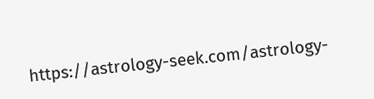https://astrology-seek.com/astrology-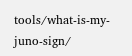tools/what-is-my-juno-sign/